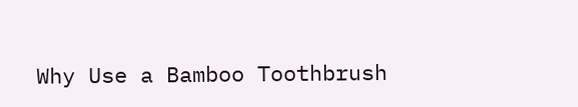Why Use a Bamboo Toothbrush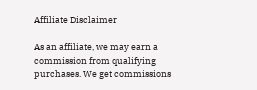Affiliate Disclaimer

As an affiliate, we may earn a commission from qualifying purchases. We get commissions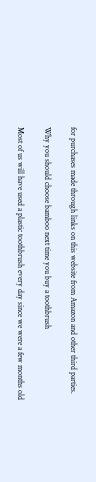for purchases made through links on this website from Amazon and other third parties.

Why you should choose bamboo next time you buy a toothbrush

Most of us will have used a plastic toothbrush every day since we were a few months old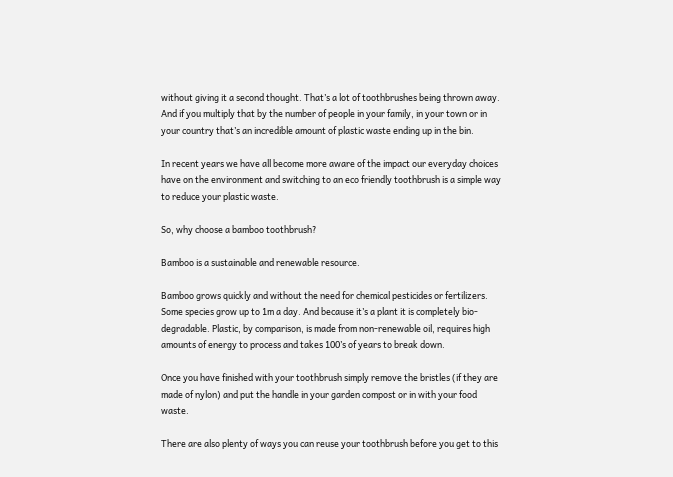without giving it a second thought. That’s a lot of toothbrushes being thrown away. And if you multiply that by the number of people in your family, in your town or in your country that’s an incredible amount of plastic waste ending up in the bin.

In recent years we have all become more aware of the impact our everyday choices have on the environment and switching to an eco friendly toothbrush is a simple way to reduce your plastic waste.

So, why choose a bamboo toothbrush?

Bamboo is a sustainable and renewable resource.

Bamboo grows quickly and without the need for chemical pesticides or fertilizers. Some species grow up to 1m a day. And because it’s a plant it is completely bio-degradable. Plastic, by comparison, is made from non-renewable oil, requires high amounts of energy to process and takes 100’s of years to break down.

Once you have finished with your toothbrush simply remove the bristles (if they are made of nylon) and put the handle in your garden compost or in with your food waste.

There are also plenty of ways you can reuse your toothbrush before you get to this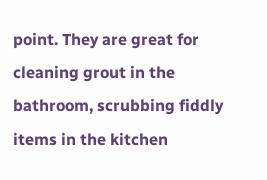point. They are great for cleaning grout in the bathroom, scrubbing fiddly items in the kitchen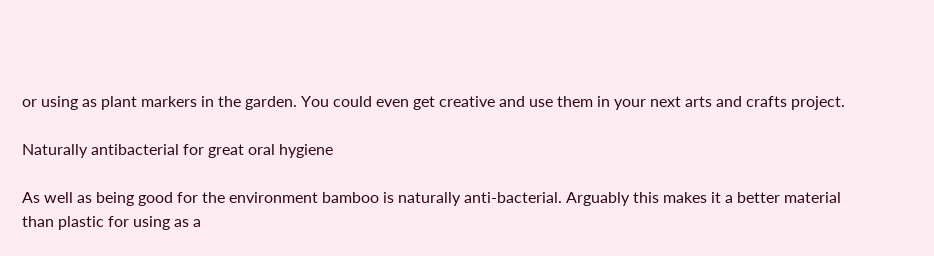or using as plant markers in the garden. You could even get creative and use them in your next arts and crafts project.

Naturally antibacterial for great oral hygiene

As well as being good for the environment bamboo is naturally anti-bacterial. Arguably this makes it a better material than plastic for using as a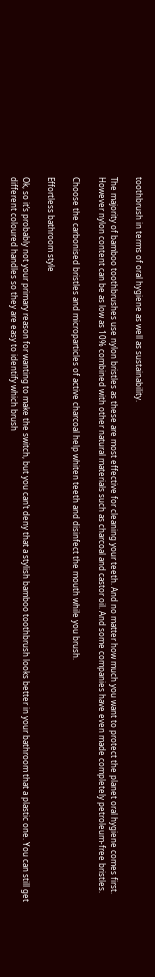toothbrush in terms of oral hygiene as well as sustainability.

The majority of bamboo toothbrushes use nylon bristles as these are most effective for cleaning your teeth. And no matter how much you want to protect the planet oral hygiene comes first. However nylon content can be as low as 10% combined with other natural materials such as charcoal and castor oil. And some companies have even made completely petroleum-free bristles.

Choose the carbonised bristles and microparticles of active charcoal help whiten teeth and disinfect the mouth while you brush.

Effortless bathroom style

Ok, so it’s probably not your primary reason for wanting to make the switch, but you can’t deny that a stylish bamboo toothbrush looks better in your bathroom that a plastic one. You can still get different coloured handles so they are easy to identify which brush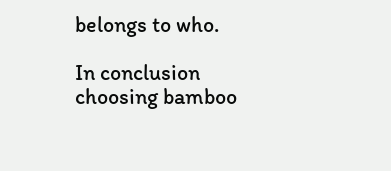belongs to who.

In conclusion choosing bamboo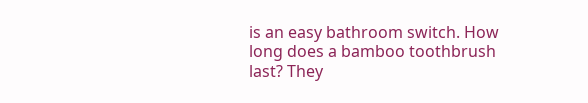is an easy bathroom switch. How long does a bamboo toothbrush last? They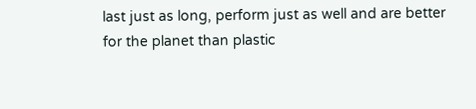last just as long, perform just as well and are better for the planet than plastic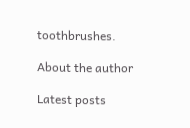toothbrushes.

About the author

Latest posts